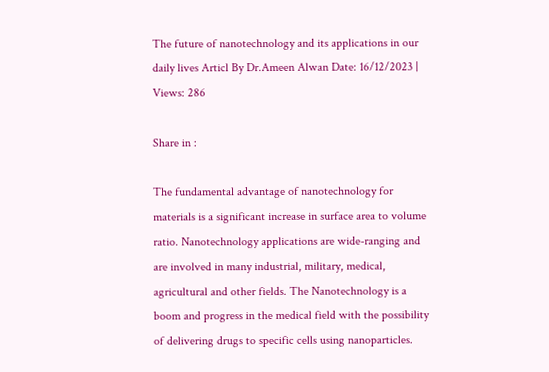The future of nanotechnology and its applications in our daily lives Articl By Dr.Ameen Alwan Date: 16/12/2023 | Views: 286

Share in :

The fundamental advantage of nanotechnology for materials is a significant increase in surface area to volume ratio. Nanotechnology applications are wide-ranging and are involved in many industrial, military, medical, agricultural and other fields. The Nanotechnology is a boom and progress in the medical field with the possibility of delivering drugs to specific cells using nanoparticles.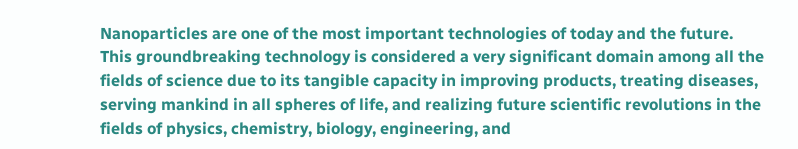Nanoparticles are one of the most important technologies of today and the future. This groundbreaking technology is considered a very significant domain among all the fields of science due to its tangible capacity in improving products, treating diseases, serving mankind in all spheres of life, and realizing future scientific revolutions in the fields of physics, chemistry, biology, engineering, and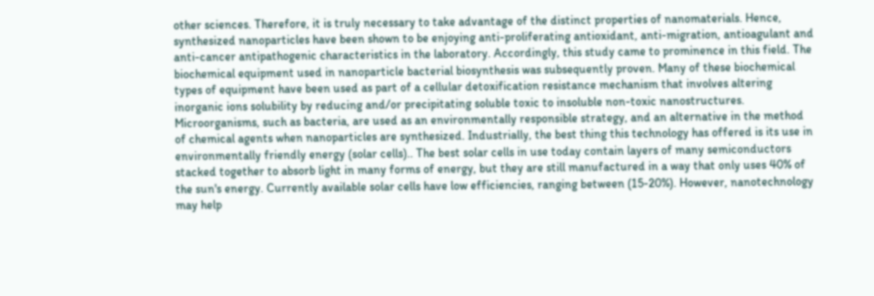other sciences. Therefore, it is truly necessary to take advantage of the distinct properties of nanomaterials. Hence, synthesized nanoparticles have been shown to be enjoying anti-proliferating antioxidant, anti-migration, antioagulant and anti-cancer antipathogenic characteristics in the laboratory. Accordingly, this study came to prominence in this field. The biochemical equipment used in nanoparticle bacterial biosynthesis was subsequently proven. Many of these biochemical types of equipment have been used as part of a cellular detoxification resistance mechanism that involves altering inorganic ions solubility by reducing and/or precipitating soluble toxic to insoluble non-toxic nanostructures. Microorganisms, such as bacteria, are used as an environmentally responsible strategy, and an alternative in the method of chemical agents when nanoparticles are synthesized. Industrially, the best thing this technology has offered is its use in environmentally friendly energy (solar cells).. The best solar cells in use today contain layers of many semiconductors stacked together to absorb light in many forms of energy, but they are still manufactured in a way that only uses 40% of the sun's energy. Currently available solar cells have low efficiencies, ranging between (15-20%). However, nanotechnology may help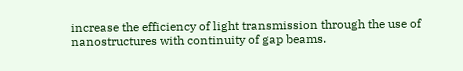increase the efficiency of light transmission through the use of nanostructures with continuity of gap beams.